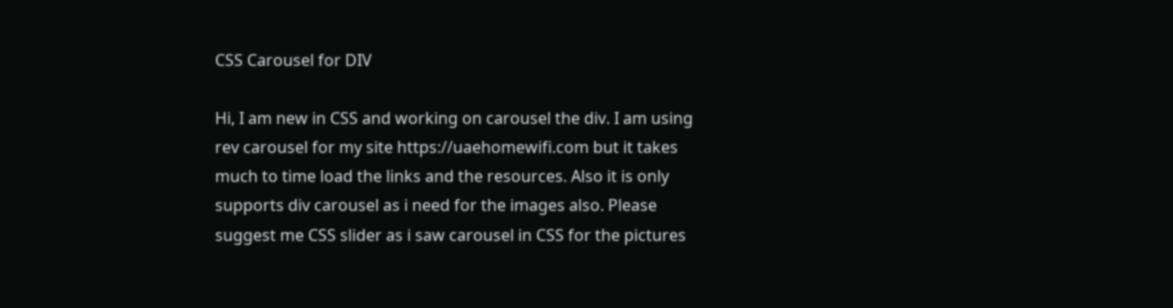CSS Carousel for DIV

Hi, I am new in CSS and working on carousel the div. I am using rev carousel for my site https://uaehomewifi.com but it takes much to time load the links and the resources. Also it is only supports div carousel as i need for the images also. Please suggest me CSS slider as i saw carousel in CSS for the pictures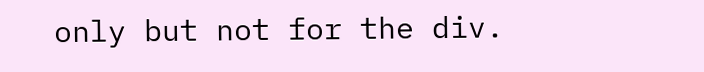only but not for the div.